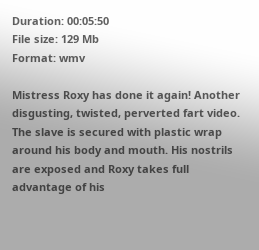Duration: 00:05:50
File size: 129 Mb
Format: wmv

Mistress Roxy has done it again! Another disgusting, twisted, perverted fart video. The slave is secured with plastic wrap around his body and mouth. His nostrils are exposed and Roxy takes full advantage of his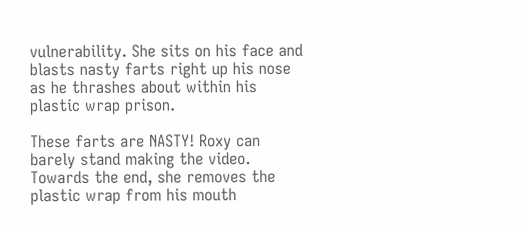vulnerability. She sits on his face and blasts nasty farts right up his nose as he thrashes about within his plastic wrap prison.

These farts are NASTY! Roxy can barely stand making the video. Towards the end, she removes the plastic wrap from his mouth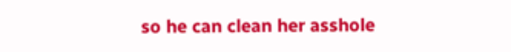so he can clean her asshole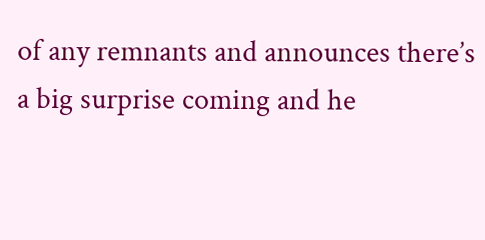of any remnants and announces there’s a big surprise coming and he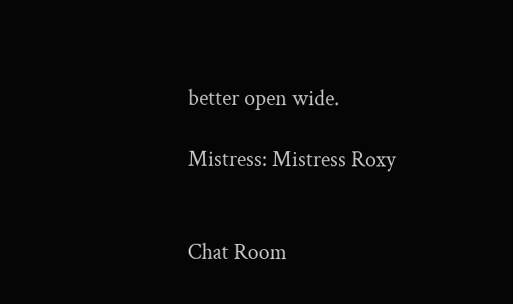better open wide.

Mistress: Mistress Roxy


Chat Room